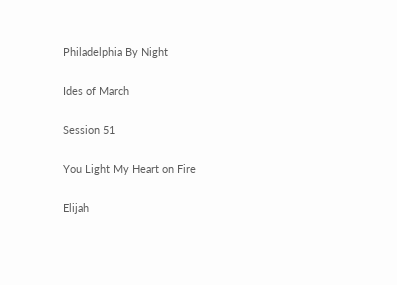Philadelphia By Night

Ides of March

Session 51

You Light My Heart on Fire

Elijah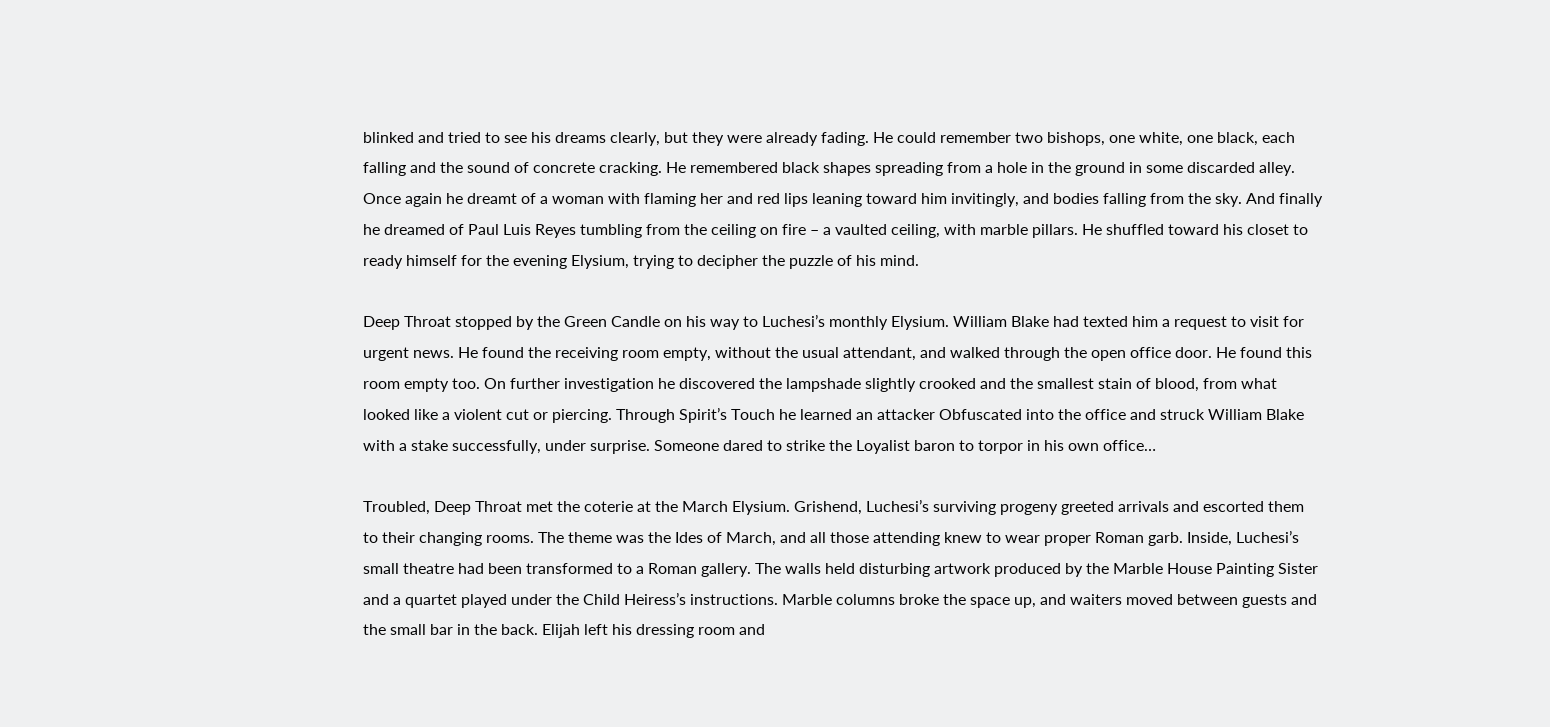blinked and tried to see his dreams clearly, but they were already fading. He could remember two bishops, one white, one black, each falling and the sound of concrete cracking. He remembered black shapes spreading from a hole in the ground in some discarded alley. Once again he dreamt of a woman with flaming her and red lips leaning toward him invitingly, and bodies falling from the sky. And finally he dreamed of Paul Luis Reyes tumbling from the ceiling on fire – a vaulted ceiling, with marble pillars. He shuffled toward his closet to ready himself for the evening Elysium, trying to decipher the puzzle of his mind.

Deep Throat stopped by the Green Candle on his way to Luchesi’s monthly Elysium. William Blake had texted him a request to visit for urgent news. He found the receiving room empty, without the usual attendant, and walked through the open office door. He found this room empty too. On further investigation he discovered the lampshade slightly crooked and the smallest stain of blood, from what looked like a violent cut or piercing. Through Spirit’s Touch he learned an attacker Obfuscated into the office and struck William Blake with a stake successfully, under surprise. Someone dared to strike the Loyalist baron to torpor in his own office…

Troubled, Deep Throat met the coterie at the March Elysium. Grishend, Luchesi’s surviving progeny greeted arrivals and escorted them to their changing rooms. The theme was the Ides of March, and all those attending knew to wear proper Roman garb. Inside, Luchesi’s small theatre had been transformed to a Roman gallery. The walls held disturbing artwork produced by the Marble House Painting Sister and a quartet played under the Child Heiress’s instructions. Marble columns broke the space up, and waiters moved between guests and the small bar in the back. Elijah left his dressing room and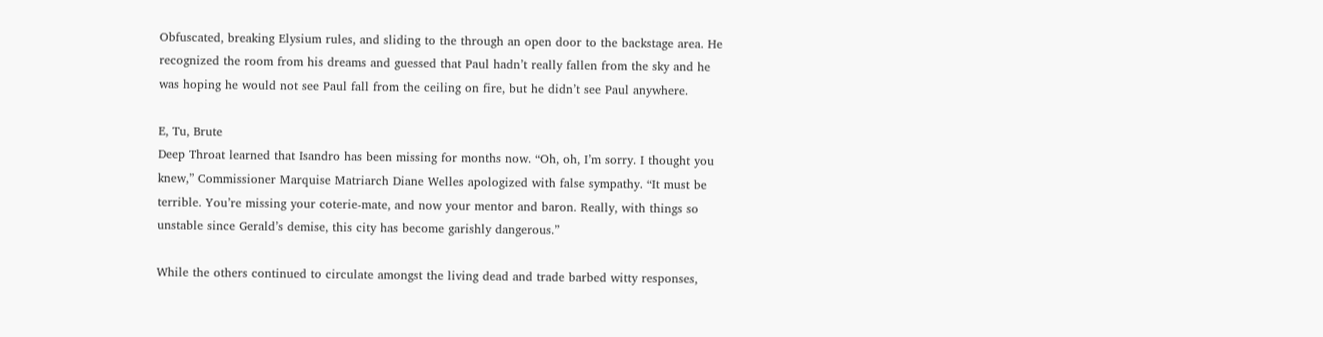Obfuscated, breaking Elysium rules, and sliding to the through an open door to the backstage area. He recognized the room from his dreams and guessed that Paul hadn’t really fallen from the sky and he was hoping he would not see Paul fall from the ceiling on fire, but he didn’t see Paul anywhere.

E, Tu, Brute
Deep Throat learned that Isandro has been missing for months now. “Oh, oh, I’m sorry. I thought you knew,” Commissioner Marquise Matriarch Diane Welles apologized with false sympathy. “It must be terrible. You’re missing your coterie-mate, and now your mentor and baron. Really, with things so unstable since Gerald’s demise, this city has become garishly dangerous.”

While the others continued to circulate amongst the living dead and trade barbed witty responses,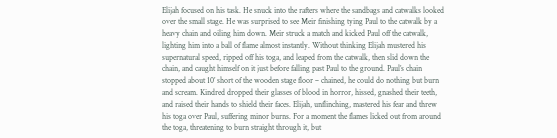Elijah focused on his task. He snuck into the rafters where the sandbags and catwalks looked over the small stage. He was surprised to see Meir finishing tying Paul to the catwalk by a heavy chain and oiling him down. Meir struck a match and kicked Paul off the catwalk, lighting him into a ball of flame almost instantly. Without thinking Elijah mustered his supernatural speed, ripped off his toga, and leaped from the catwalk, then slid down the chain, and caught himself on it just before falling past Paul to the ground. Paul’s chain stopped about 10’ short of the wooden stage floor – chained, he could do nothing but burn and scream. Kindred dropped their glasses of blood in horror, hissed, gnashed their teeth, and raised their hands to shield their faces. Elijah, unflinching, mastered his fear and threw his toga over Paul, suffering minor burns. For a moment the flames licked out from around the toga, threatening to burn straight through it, but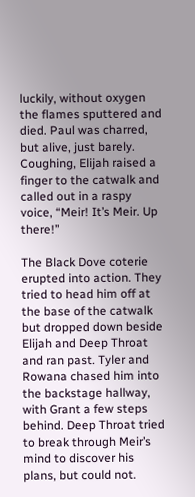luckily, without oxygen the flames sputtered and died. Paul was charred, but alive, just barely. Coughing, Elijah raised a finger to the catwalk and called out in a raspy voice, “Meir! It’s Meir. Up there!”

The Black Dove coterie erupted into action. They tried to head him off at the base of the catwalk but dropped down beside Elijah and Deep Throat and ran past. Tyler and Rowana chased him into the backstage hallway, with Grant a few steps behind. Deep Throat tried to break through Meir’s mind to discover his plans, but could not.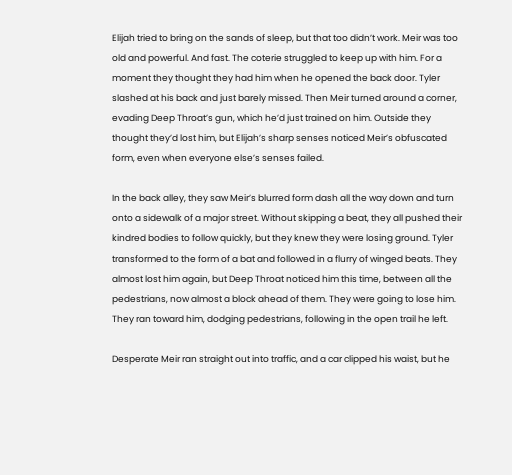Elijah tried to bring on the sands of sleep, but that too didn’t work. Meir was too old and powerful. And fast. The coterie struggled to keep up with him. For a moment they thought they had him when he opened the back door. Tyler slashed at his back and just barely missed. Then Meir turned around a corner, evading Deep Throat’s gun, which he’d just trained on him. Outside they thought they’d lost him, but Elijah’s sharp senses noticed Meir’s obfuscated form, even when everyone else’s senses failed.

In the back alley, they saw Meir’s blurred form dash all the way down and turn onto a sidewalk of a major street. Without skipping a beat, they all pushed their kindred bodies to follow quickly, but they knew they were losing ground. Tyler transformed to the form of a bat and followed in a flurry of winged beats. They almost lost him again, but Deep Throat noticed him this time, between all the pedestrians, now almost a block ahead of them. They were going to lose him. They ran toward him, dodging pedestrians, following in the open trail he left.

Desperate Meir ran straight out into traffic, and a car clipped his waist, but he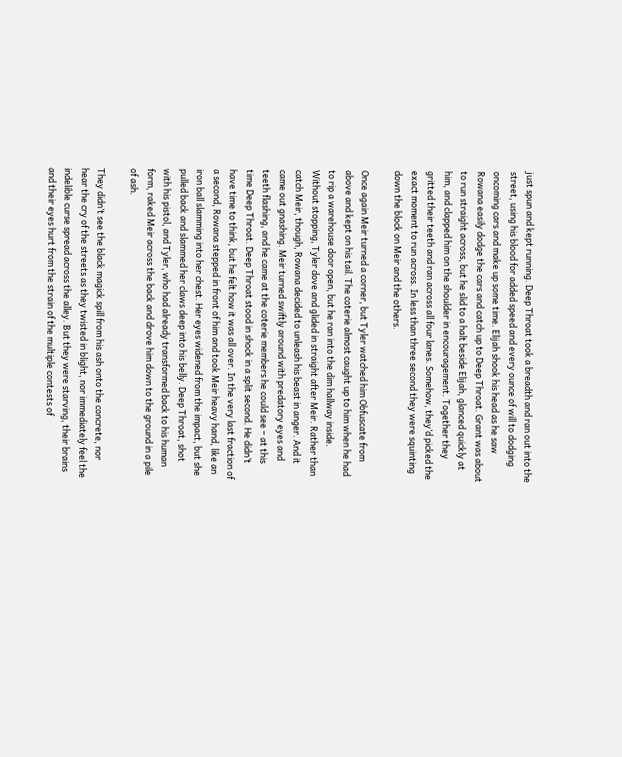just spun and kept running. Deep Throat took a breadth and ran out into the street, using his blood for added speed and every ounce of will to dodging oncoming cars and make up some time. Elijah shook his head as he saw Rowana easily dodge the cars and catch up to Deep Throat. Grant was about to run straight across, but he slid to a halt beside Elijah, glanced quickly at him, and clapped him on the shoulder in encouragement. Together they gritted their teeth and ran across all four lanes. Somehow, they’d picked the exact moment to run across. In less than three second they were squinting down the block on Meir and the others.

Once again Meir turned a corner, but Tyler watched him Obfuscate from above and kept on his tail. The coterie almost caught up to him when he had to rip a warehouse door open, but he ran into the dim hallway inside. Without stopping, Tyler dove and glided in straight after Meir. Rather than catch Meir, though, Rowana decided to unleash his beast in anger. And it came out gnashing. Meir turned swiftly around with predatory eyes and teeth flashing, and he came at the coterie members he could see – at this time Deep Throat. Deep Throat stood in shock in a split second. He didn’t have time to think, but he felt how it was all over. In the very last fraction of a second, Rowana stepped in front of him and took Meir heavy hand, like an iron ball slamming into her chest. Her eyes widened from the impact, but she pulled back and slammed her claws deep into his belly. Deep Throat, shot with his pistol, and Tyler, who had already transformed back to his human form, raked Meir across the back and drove him down to the ground in a pile of ash.

They didn’t see the black magick spill from his ash onto the concrete, nor hear the cry of the streets as they twisted in blight, nor immediately feel the indelible curse spread across the alley. But they were starving, their brains and their eyes hurt from the strain of the multiple contests of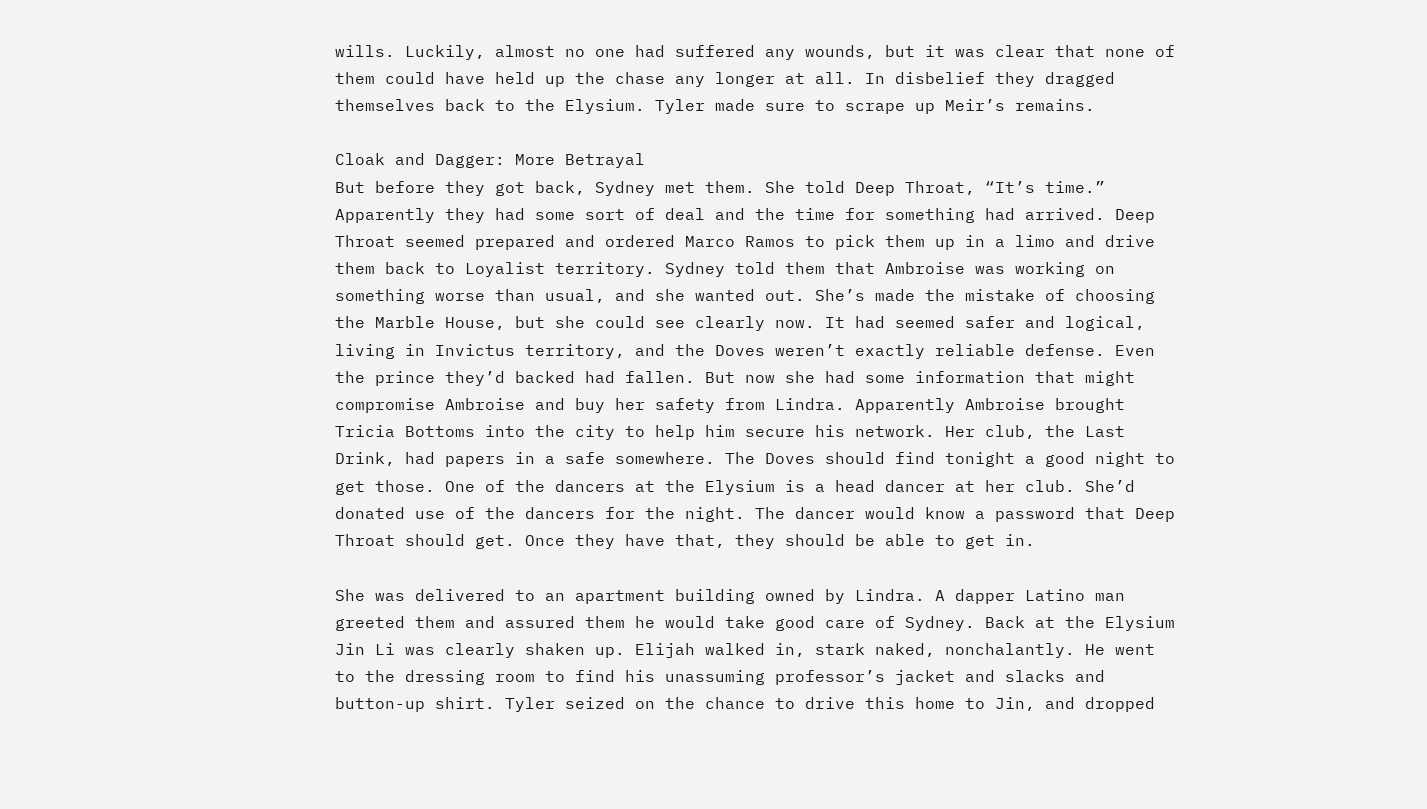wills. Luckily, almost no one had suffered any wounds, but it was clear that none of them could have held up the chase any longer at all. In disbelief they dragged themselves back to the Elysium. Tyler made sure to scrape up Meir’s remains.

Cloak and Dagger: More Betrayal
But before they got back, Sydney met them. She told Deep Throat, “It’s time.” Apparently they had some sort of deal and the time for something had arrived. Deep Throat seemed prepared and ordered Marco Ramos to pick them up in a limo and drive them back to Loyalist territory. Sydney told them that Ambroise was working on something worse than usual, and she wanted out. She’s made the mistake of choosing the Marble House, but she could see clearly now. It had seemed safer and logical, living in Invictus territory, and the Doves weren’t exactly reliable defense. Even the prince they’d backed had fallen. But now she had some information that might compromise Ambroise and buy her safety from Lindra. Apparently Ambroise brought Tricia Bottoms into the city to help him secure his network. Her club, the Last Drink, had papers in a safe somewhere. The Doves should find tonight a good night to get those. One of the dancers at the Elysium is a head dancer at her club. She’d donated use of the dancers for the night. The dancer would know a password that Deep Throat should get. Once they have that, they should be able to get in.

She was delivered to an apartment building owned by Lindra. A dapper Latino man greeted them and assured them he would take good care of Sydney. Back at the Elysium Jin Li was clearly shaken up. Elijah walked in, stark naked, nonchalantly. He went to the dressing room to find his unassuming professor’s jacket and slacks and button-up shirt. Tyler seized on the chance to drive this home to Jin, and dropped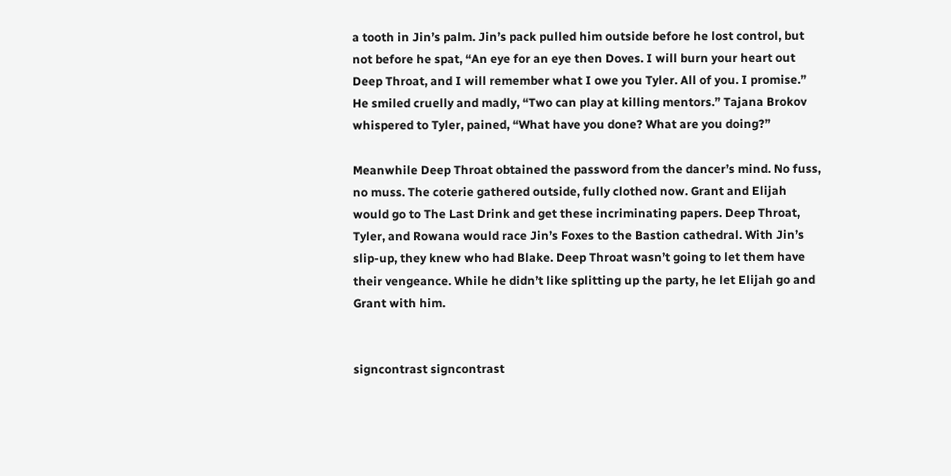a tooth in Jin’s palm. Jin’s pack pulled him outside before he lost control, but not before he spat, “An eye for an eye then Doves. I will burn your heart out Deep Throat, and I will remember what I owe you Tyler. All of you. I promise.” He smiled cruelly and madly, “Two can play at killing mentors.” Tajana Brokov whispered to Tyler, pained, “What have you done? What are you doing?”

Meanwhile Deep Throat obtained the password from the dancer’s mind. No fuss, no muss. The coterie gathered outside, fully clothed now. Grant and Elijah would go to The Last Drink and get these incriminating papers. Deep Throat, Tyler, and Rowana would race Jin’s Foxes to the Bastion cathedral. With Jin’s slip-up, they knew who had Blake. Deep Throat wasn’t going to let them have their vengeance. While he didn’t like splitting up the party, he let Elijah go and Grant with him.


signcontrast signcontrast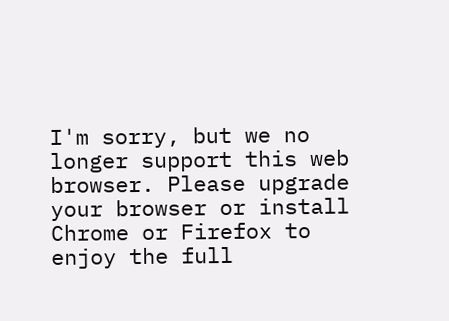I'm sorry, but we no longer support this web browser. Please upgrade your browser or install Chrome or Firefox to enjoy the full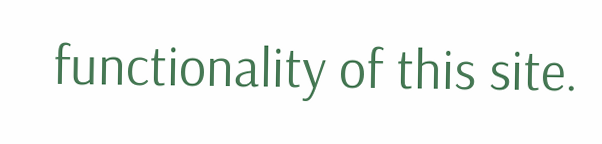functionality of this site.